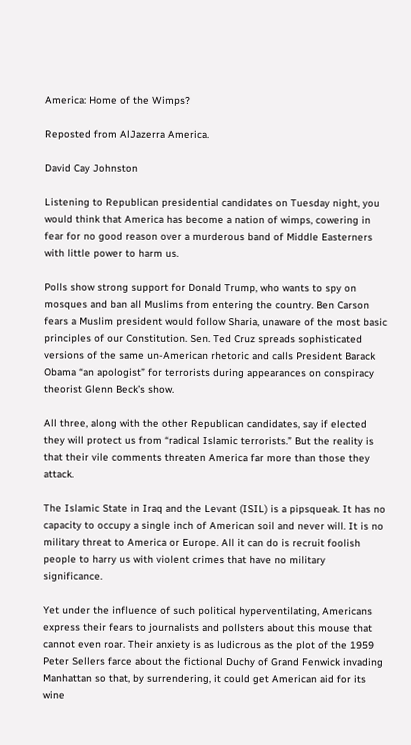America: Home of the Wimps?

Reposted from AlJazerra America.

David Cay Johnston

Listening to Republican presidential candidates on Tuesday night, you would think that America has become a nation of wimps, cowering in fear for no good reason over a murderous band of Middle Easterners with little power to harm us.

Polls show strong support for Donald Trump, who wants to spy on mosques and ban all Muslims from entering the country. Ben Carson fears a Muslim president would follow Sharia, unaware of the most basic principles of our Constitution. Sen. Ted Cruz spreads sophisticated versions of the same un-American rhetoric and calls President Barack Obama “an apologist” for terrorists during appearances on conspiracy theorist Glenn Beck’s show.

All three, along with the other Republican candidates, say if elected they will protect us from “radical Islamic terrorists.” But the reality is that their vile comments threaten America far more than those they attack.

The Islamic State in Iraq and the Levant (ISIL) is a pipsqueak. It has no capacity to occupy a single inch of American soil and never will. It is no military threat to America or Europe. All it can do is recruit foolish people to harry us with violent crimes that have no military significance.

Yet under the influence of such political hyperventilating, Americans express their fears to journalists and pollsters about this mouse that cannot even roar. Their anxiety is as ludicrous as the plot of the 1959 Peter Sellers farce about the fictional Duchy of Grand Fenwick invading Manhattan so that, by surrendering, it could get American aid for its wine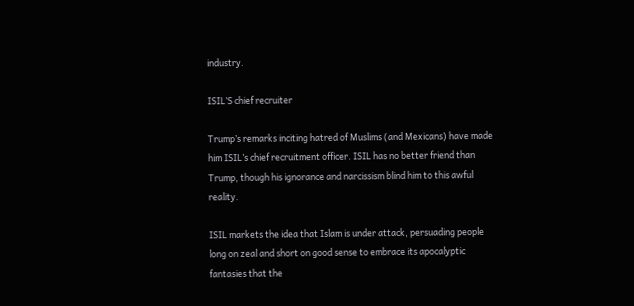industry.

ISIL’S chief recruiter

Trump’s remarks inciting hatred of Muslims (and Mexicans) have made him ISIL’s chief recruitment officer. ISIL has no better friend than Trump, though his ignorance and narcissism blind him to this awful reality.

ISIL markets the idea that Islam is under attack, persuading people long on zeal and short on good sense to embrace its apocalyptic fantasies that the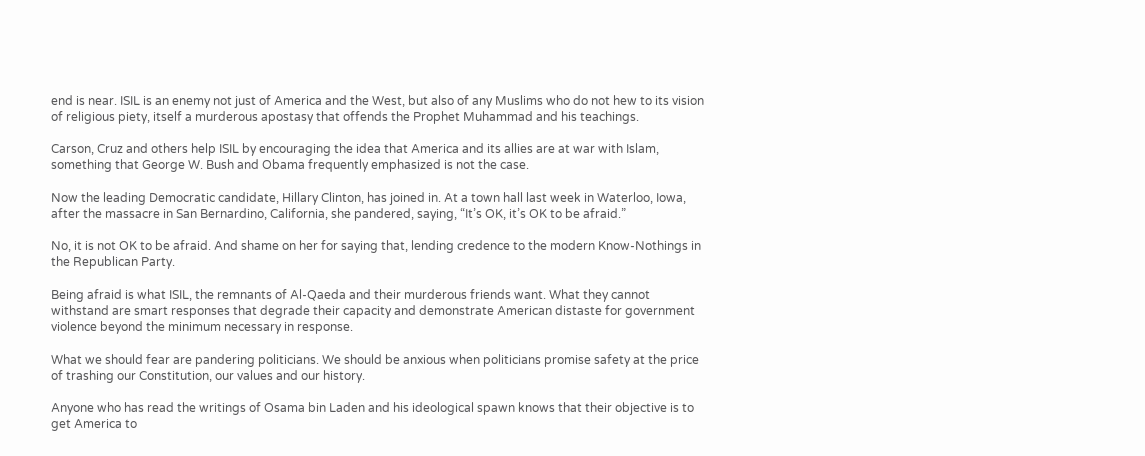end is near. ISIL is an enemy not just of America and the West, but also of any Muslims who do not hew to its vision of religious piety, itself a murderous apostasy that offends the Prophet Muhammad and his teachings.

Carson, Cruz and others help ISIL by encouraging the idea that America and its allies are at war with Islam, something that George W. Bush and Obama frequently emphasized is not the case.

Now the leading Democratic candidate, Hillary Clinton, has joined in. At a town hall last week in Waterloo, Iowa, after the massacre in San Bernardino, California, she pandered, saying, “It’s OK, it’s OK to be afraid.”

No, it is not OK to be afraid. And shame on her for saying that, lending credence to the modern Know-Nothings in the Republican Party.

Being afraid is what ISIL, the remnants of Al-Qaeda and their murderous friends want. What they cannot withstand are smart responses that degrade their capacity and demonstrate American distaste for government violence beyond the minimum necessary in response.

What we should fear are pandering politicians. We should be anxious when politicians promise safety at the price of trashing our Constitution, our values and our history.

Anyone who has read the writings of Osama bin Laden and his ideological spawn knows that their objective is to get America to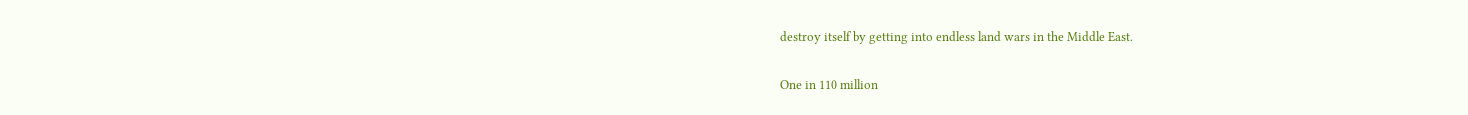destroy itself by getting into endless land wars in the Middle East.

One in 110 million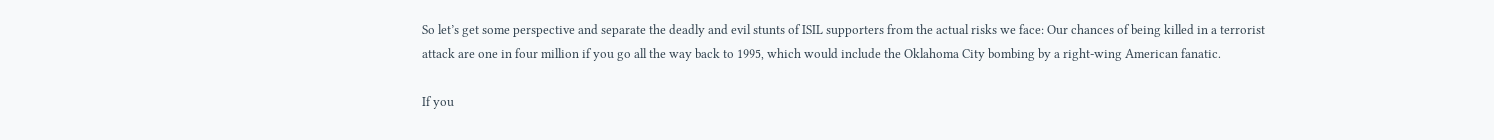So let’s get some perspective and separate the deadly and evil stunts of ISIL supporters from the actual risks we face: Our chances of being killed in a terrorist attack are one in four million if you go all the way back to 1995, which would include the Oklahoma City bombing by a right-wing American fanatic.

If you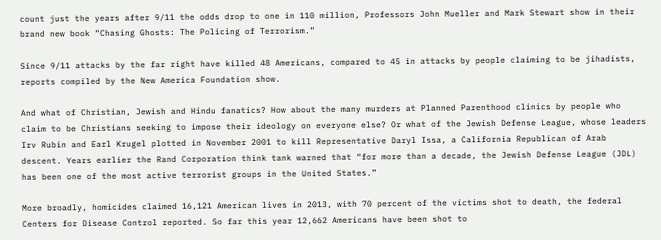count just the years after 9/11 the odds drop to one in 110 million, Professors John Mueller and Mark Stewart show in their brand new book “Chasing Ghosts: The Policing of Terrorism.”

Since 9/11 attacks by the far right have killed 48 Americans, compared to 45 in attacks by people claiming to be jihadists, reports compiled by the New America Foundation show.

And what of Christian, Jewish and Hindu fanatics? How about the many murders at Planned Parenthood clinics by people who claim to be Christians seeking to impose their ideology on everyone else? Or what of the Jewish Defense League, whose leaders Irv Rubin and Earl Krugel plotted in November 2001 to kill Representative Daryl Issa, a California Republican of Arab descent. Years earlier the Rand Corporation think tank warned that “for more than a decade, the Jewish Defense League (JDL) has been one of the most active terrorist groups in the United States.”

More broadly, homicides claimed 16,121 American lives in 2013, with 70 percent of the victims shot to death, the federal Centers for Disease Control reported. So far this year 12,662 Americans have been shot to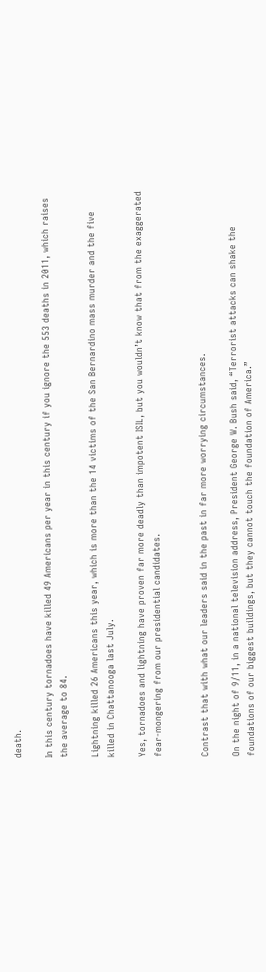death.

In this century tornadoes have killed 49 Americans per year in this century if you ignore the 553 deaths in 2011, which raises the average to 84.

Lightning killed 26 Americans this year, which is more than the 14 victims of the San Bernardino mass murder and the five killed in Chattanooga last July.

Yes, tornadoes and lightning have proven far more deadly than impotent ISIL, but you wouldn’t know that from the exaggerated fear-mongering from our presidential candidates.


Contrast that with what our leaders said in the past in far more worrying circumstances.

On the night of 9/11, in a national television address, President George W. Bush said, “Terrorist attacks can shake the foundations of our biggest buildings, but they cannot touch the foundation of America.”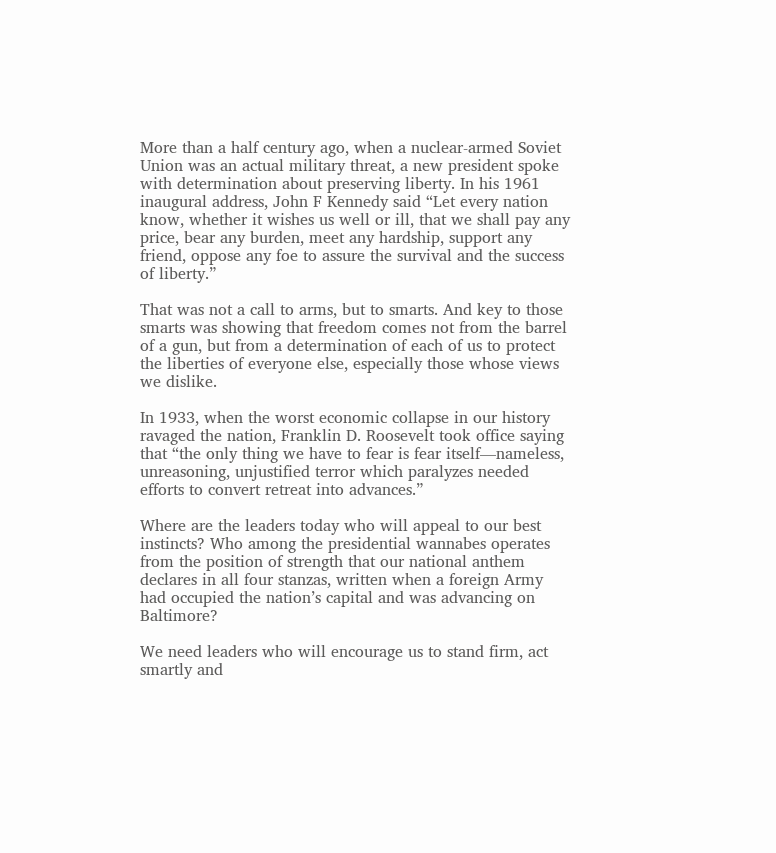More than a half century ago, when a nuclear-armed Soviet Union was an actual military threat, a new president spoke with determination about preserving liberty. In his 1961 inaugural address, John F Kennedy said “Let every nation know, whether it wishes us well or ill, that we shall pay any price, bear any burden, meet any hardship, support any friend, oppose any foe to assure the survival and the success of liberty.”

That was not a call to arms, but to smarts. And key to those smarts was showing that freedom comes not from the barrel of a gun, but from a determination of each of us to protect the liberties of everyone else, especially those whose views we dislike.

In 1933, when the worst economic collapse in our history ravaged the nation, Franklin D. Roosevelt took office saying that “the only thing we have to fear is fear itself—nameless, unreasoning, unjustified terror which paralyzes needed efforts to convert retreat into advances.”

Where are the leaders today who will appeal to our best instincts? Who among the presidential wannabes operates from the position of strength that our national anthem declares in all four stanzas, written when a foreign Army had occupied the nation’s capital and was advancing on Baltimore?

We need leaders who will encourage us to stand firm, act smartly and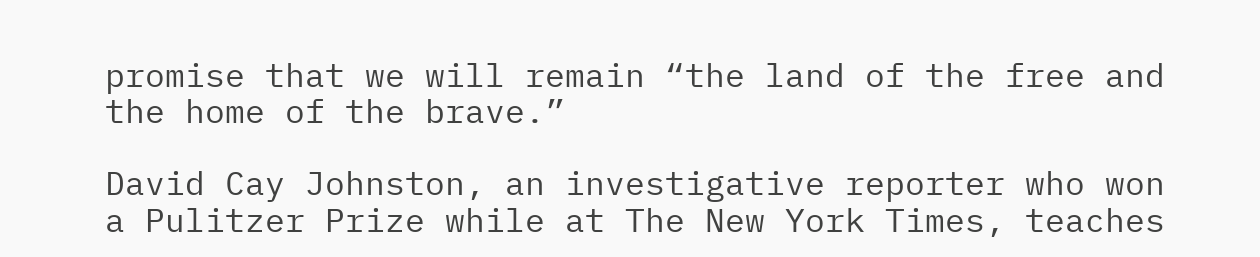promise that we will remain “the land of the free and the home of the brave.”

David Cay Johnston, an investigative reporter who won a Pulitzer Prize while at The New York Times, teaches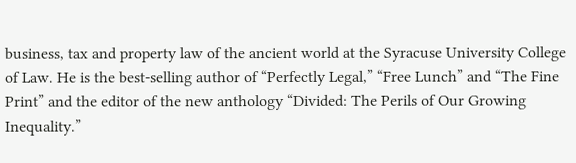business, tax and property law of the ancient world at the Syracuse University College of Law. He is the best-selling author of “Perfectly Legal,” “Free Lunch” and “The Fine Print” and the editor of the new anthology “Divided: The Perils of Our Growing Inequality.”